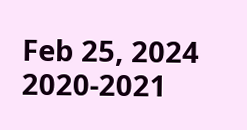Feb 25, 2024
2020-2021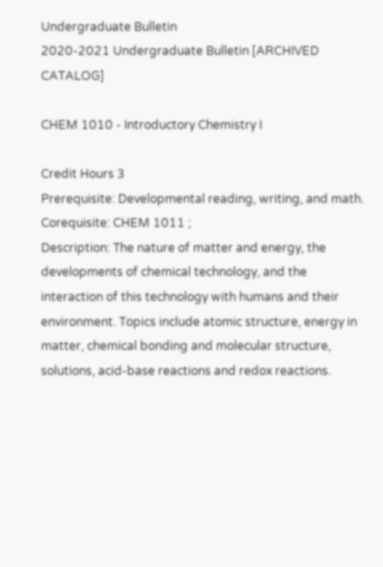Undergraduate Bulletin
2020-2021 Undergraduate Bulletin [ARCHIVED CATALOG]

CHEM 1010 - Introductory Chemistry I

Credit Hours 3
Prerequisite: Developmental reading, writing, and math.
Corequisite: CHEM 1011 ;
Description: The nature of matter and energy, the developments of chemical technology, and the interaction of this technology with humans and their environment. Topics include atomic structure, energy in matter, chemical bonding and molecular structure, solutions, acid-base reactions and redox reactions.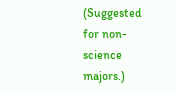(Suggested for non-science majors.)